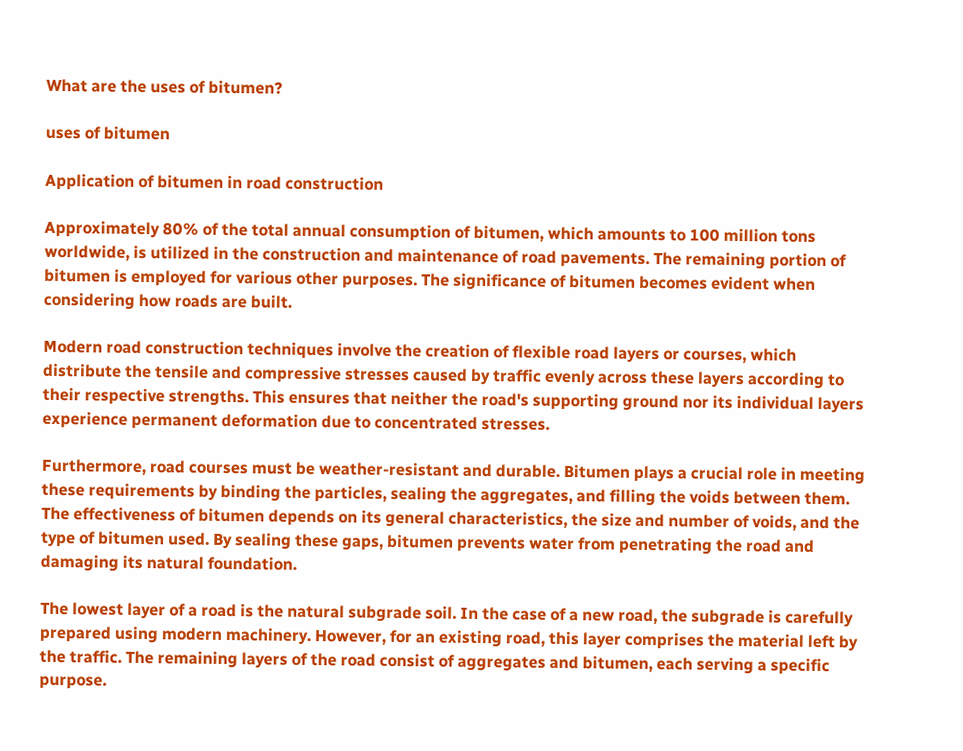What are the uses of bitumen?

uses of bitumen

Application of bitumen in road construction

Approximately 80% of the total annual consumption of bitumen, which amounts to 100 million tons worldwide, is utilized in the construction and maintenance of road pavements. The remaining portion of bitumen is employed for various other purposes. The significance of bitumen becomes evident when considering how roads are built.

Modern road construction techniques involve the creation of flexible road layers or courses, which distribute the tensile and compressive stresses caused by traffic evenly across these layers according to their respective strengths. This ensures that neither the road's supporting ground nor its individual layers experience permanent deformation due to concentrated stresses.

Furthermore, road courses must be weather-resistant and durable. Bitumen plays a crucial role in meeting these requirements by binding the particles, sealing the aggregates, and filling the voids between them. The effectiveness of bitumen depends on its general characteristics, the size and number of voids, and the type of bitumen used. By sealing these gaps, bitumen prevents water from penetrating the road and damaging its natural foundation.

The lowest layer of a road is the natural subgrade soil. In the case of a new road, the subgrade is carefully prepared using modern machinery. However, for an existing road, this layer comprises the material left by the traffic. The remaining layers of the road consist of aggregates and bitumen, each serving a specific purpose.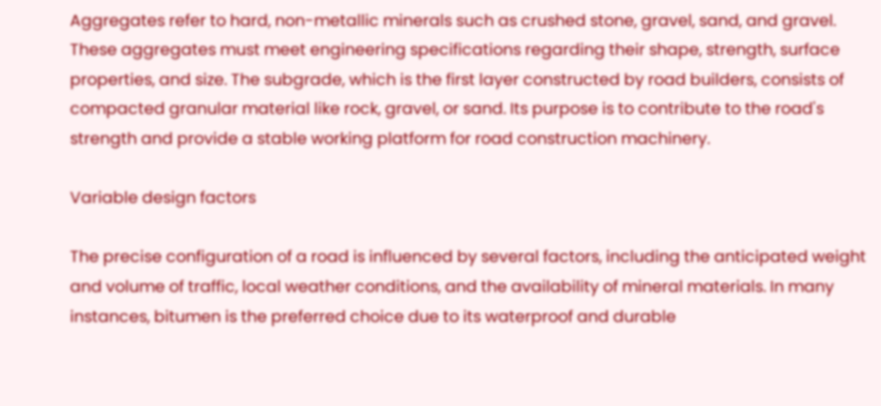Aggregates refer to hard, non-metallic minerals such as crushed stone, gravel, sand, and gravel. These aggregates must meet engineering specifications regarding their shape, strength, surface properties, and size. The subgrade, which is the first layer constructed by road builders, consists of compacted granular material like rock, gravel, or sand. Its purpose is to contribute to the road's strength and provide a stable working platform for road construction machinery.

Variable design factors

The precise configuration of a road is influenced by several factors, including the anticipated weight and volume of traffic, local weather conditions, and the availability of mineral materials. In many instances, bitumen is the preferred choice due to its waterproof and durable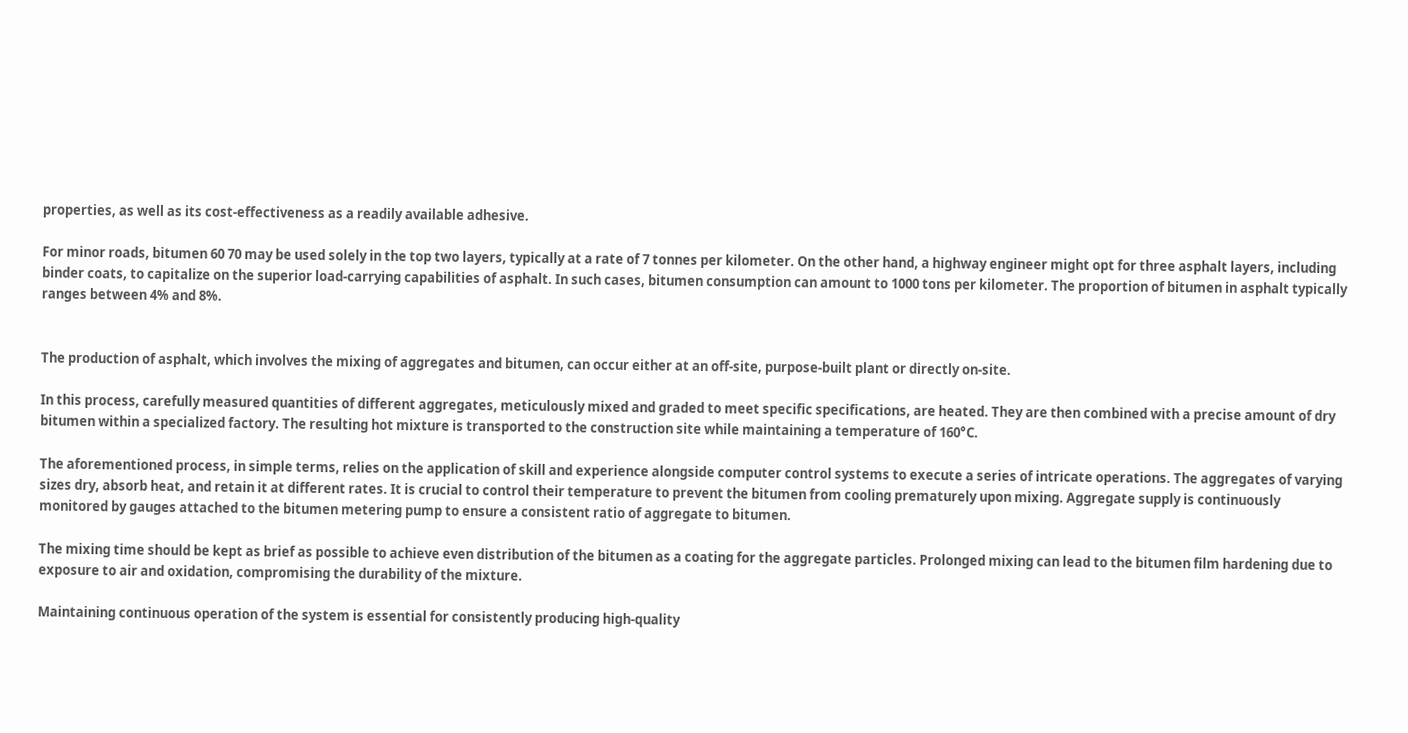properties, as well as its cost-effectiveness as a readily available adhesive.

For minor roads, bitumen 60 70 may be used solely in the top two layers, typically at a rate of 7 tonnes per kilometer. On the other hand, a highway engineer might opt for three asphalt layers, including binder coats, to capitalize on the superior load-carrying capabilities of asphalt. In such cases, bitumen consumption can amount to 1000 tons per kilometer. The proportion of bitumen in asphalt typically ranges between 4% and 8%.


The production of asphalt, which involves the mixing of aggregates and bitumen, can occur either at an off-site, purpose-built plant or directly on-site.

In this process, carefully measured quantities of different aggregates, meticulously mixed and graded to meet specific specifications, are heated. They are then combined with a precise amount of dry bitumen within a specialized factory. The resulting hot mixture is transported to the construction site while maintaining a temperature of 160°C.

The aforementioned process, in simple terms, relies on the application of skill and experience alongside computer control systems to execute a series of intricate operations. The aggregates of varying sizes dry, absorb heat, and retain it at different rates. It is crucial to control their temperature to prevent the bitumen from cooling prematurely upon mixing. Aggregate supply is continuously monitored by gauges attached to the bitumen metering pump to ensure a consistent ratio of aggregate to bitumen.

The mixing time should be kept as brief as possible to achieve even distribution of the bitumen as a coating for the aggregate particles. Prolonged mixing can lead to the bitumen film hardening due to exposure to air and oxidation, compromising the durability of the mixture.

Maintaining continuous operation of the system is essential for consistently producing high-quality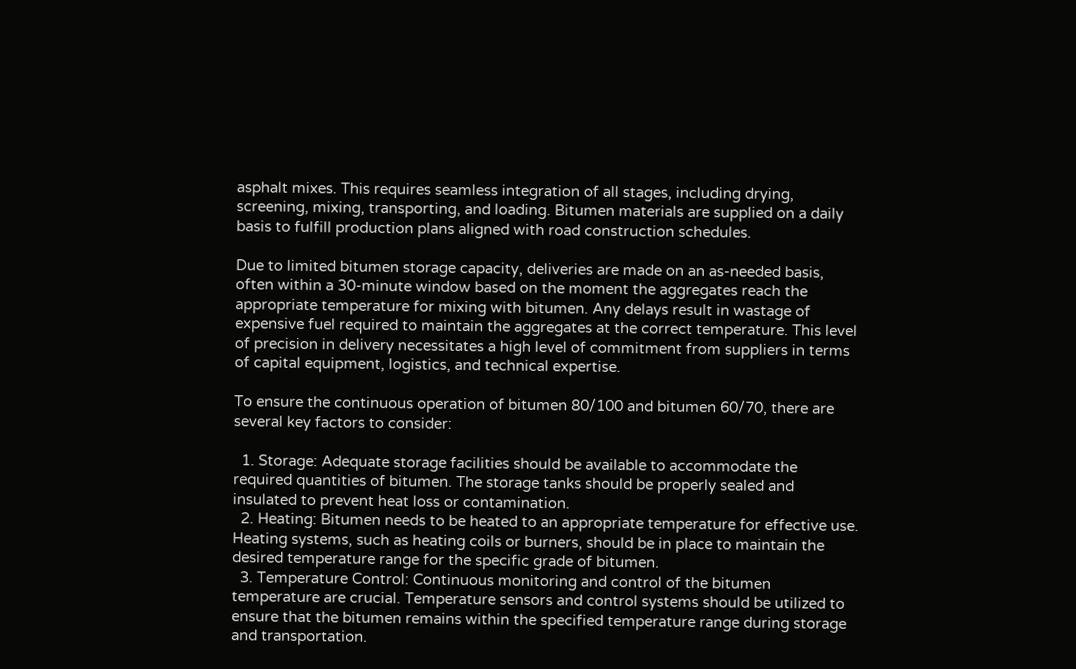asphalt mixes. This requires seamless integration of all stages, including drying, screening, mixing, transporting, and loading. Bitumen materials are supplied on a daily basis to fulfill production plans aligned with road construction schedules.

Due to limited bitumen storage capacity, deliveries are made on an as-needed basis, often within a 30-minute window based on the moment the aggregates reach the appropriate temperature for mixing with bitumen. Any delays result in wastage of expensive fuel required to maintain the aggregates at the correct temperature. This level of precision in delivery necessitates a high level of commitment from suppliers in terms of capital equipment, logistics, and technical expertise.

To ensure the continuous operation of bitumen 80/100 and bitumen 60/70, there are several key factors to consider:

  1. Storage: Adequate storage facilities should be available to accommodate the required quantities of bitumen. The storage tanks should be properly sealed and insulated to prevent heat loss or contamination.
  2. Heating: Bitumen needs to be heated to an appropriate temperature for effective use. Heating systems, such as heating coils or burners, should be in place to maintain the desired temperature range for the specific grade of bitumen.
  3. Temperature Control: Continuous monitoring and control of the bitumen temperature are crucial. Temperature sensors and control systems should be utilized to ensure that the bitumen remains within the specified temperature range during storage and transportation.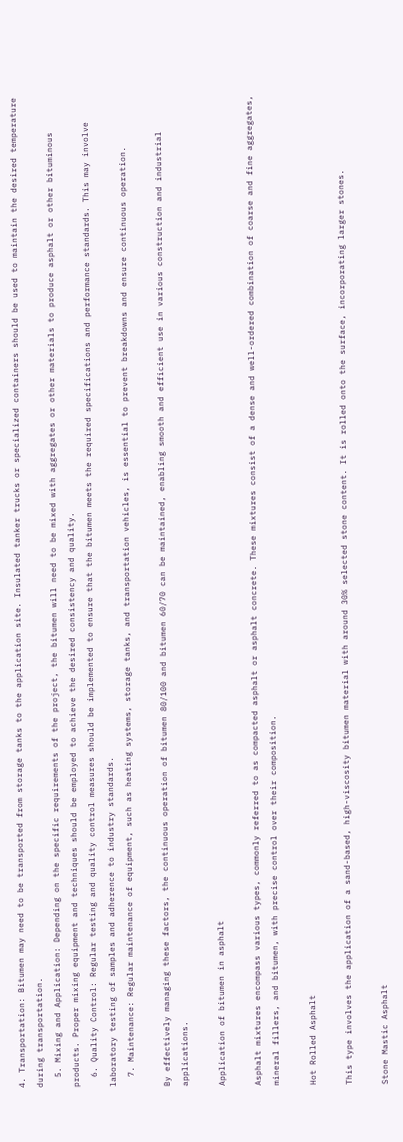4. Transportation: Bitumen may need to be transported from storage tanks to the application site. Insulated tanker trucks or specialized containers should be used to maintain the desired temperature during transportation.
  5. Mixing and Application: Depending on the specific requirements of the project, the bitumen will need to be mixed with aggregates or other materials to produce asphalt or other bituminous products. Proper mixing equipment and techniques should be employed to achieve the desired consistency and quality.
  6. Quality Control: Regular testing and quality control measures should be implemented to ensure that the bitumen meets the required specifications and performance standards. This may involve laboratory testing of samples and adherence to industry standards.
  7. Maintenance: Regular maintenance of equipment, such as heating systems, storage tanks, and transportation vehicles, is essential to prevent breakdowns and ensure continuous operation.

By effectively managing these factors, the continuous operation of bitumen 80/100 and bitumen 60/70 can be maintained, enabling smooth and efficient use in various construction and industrial applications.

Application of bitumen in asphalt

Asphalt mixtures encompass various types, commonly referred to as compacted asphalt or asphalt concrete. These mixtures consist of a dense and well-ordered combination of coarse and fine aggregates, mineral fillers, and bitumen, with precise control over their composition.

Hot Rolled Asphalt

This type involves the application of a sand-based, high-viscosity bitumen material with around 30% selected stone content. It is rolled onto the surface, incorporating larger stones.

Stone Mastic Asphalt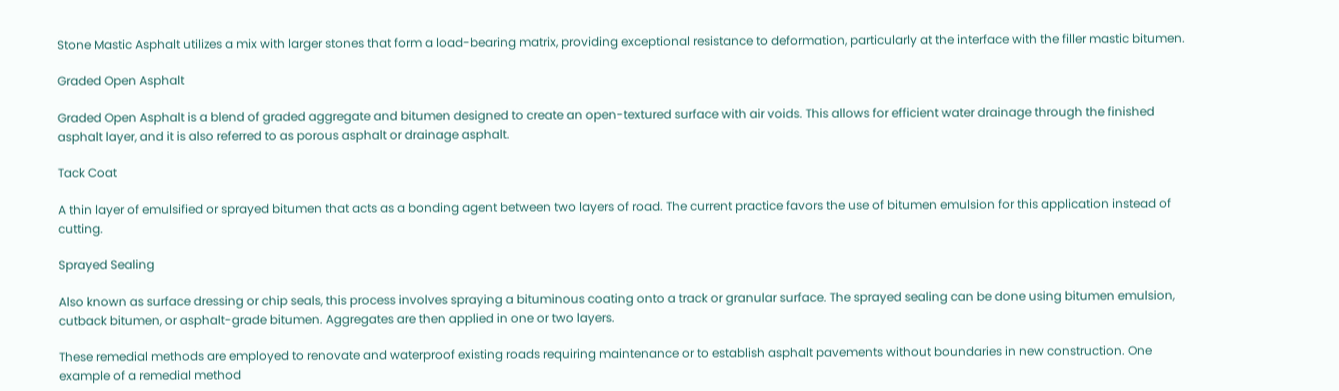Stone Mastic Asphalt utilizes a mix with larger stones that form a load-bearing matrix, providing exceptional resistance to deformation, particularly at the interface with the filler mastic bitumen.

Graded Open Asphalt

Graded Open Asphalt is a blend of graded aggregate and bitumen designed to create an open-textured surface with air voids. This allows for efficient water drainage through the finished asphalt layer, and it is also referred to as porous asphalt or drainage asphalt.

Tack Coat

A thin layer of emulsified or sprayed bitumen that acts as a bonding agent between two layers of road. The current practice favors the use of bitumen emulsion for this application instead of cutting.

Sprayed Sealing

Also known as surface dressing or chip seals, this process involves spraying a bituminous coating onto a track or granular surface. The sprayed sealing can be done using bitumen emulsion, cutback bitumen, or asphalt-grade bitumen. Aggregates are then applied in one or two layers.

These remedial methods are employed to renovate and waterproof existing roads requiring maintenance or to establish asphalt pavements without boundaries in new construction. One example of a remedial method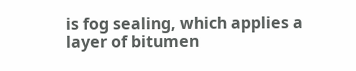is fog sealing, which applies a layer of bitumen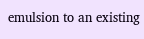emulsion to an existing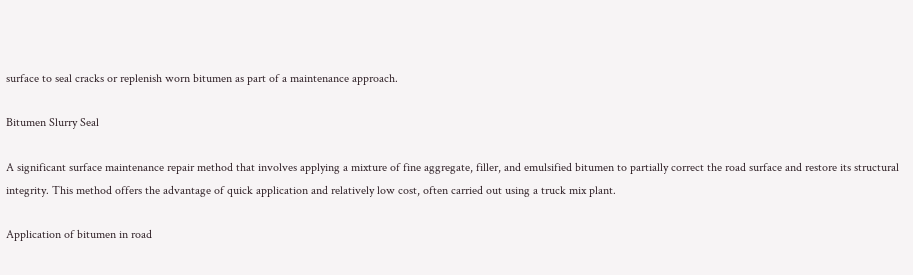surface to seal cracks or replenish worn bitumen as part of a maintenance approach.

Bitumen Slurry Seal

A significant surface maintenance repair method that involves applying a mixture of fine aggregate, filler, and emulsified bitumen to partially correct the road surface and restore its structural integrity. This method offers the advantage of quick application and relatively low cost, often carried out using a truck mix plant.

Application of bitumen in road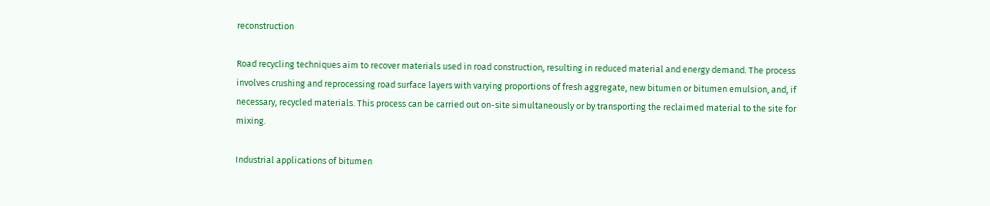reconstruction

Road recycling techniques aim to recover materials used in road construction, resulting in reduced material and energy demand. The process involves crushing and reprocessing road surface layers with varying proportions of fresh aggregate, new bitumen or bitumen emulsion, and, if necessary, recycled materials. This process can be carried out on-site simultaneously or by transporting the reclaimed material to the site for mixing.

Industrial applications of bitumen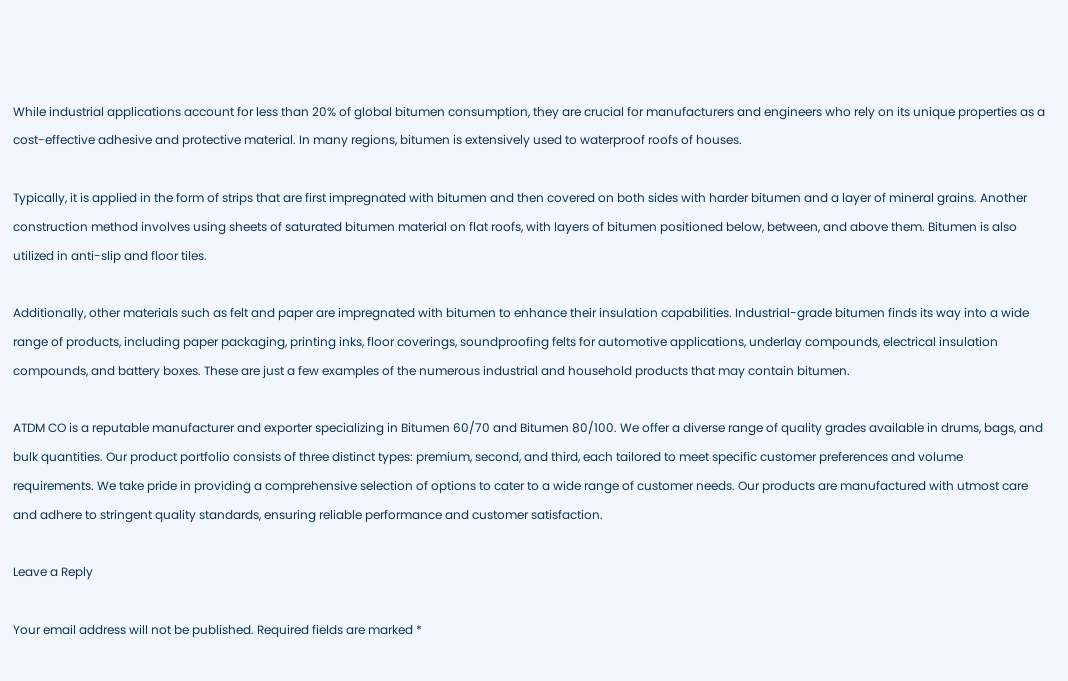While industrial applications account for less than 20% of global bitumen consumption, they are crucial for manufacturers and engineers who rely on its unique properties as a cost-effective adhesive and protective material. In many regions, bitumen is extensively used to waterproof roofs of houses.

Typically, it is applied in the form of strips that are first impregnated with bitumen and then covered on both sides with harder bitumen and a layer of mineral grains. Another construction method involves using sheets of saturated bitumen material on flat roofs, with layers of bitumen positioned below, between, and above them. Bitumen is also utilized in anti-slip and floor tiles.

Additionally, other materials such as felt and paper are impregnated with bitumen to enhance their insulation capabilities. Industrial-grade bitumen finds its way into a wide range of products, including paper packaging, printing inks, floor coverings, soundproofing felts for automotive applications, underlay compounds, electrical insulation compounds, and battery boxes. These are just a few examples of the numerous industrial and household products that may contain bitumen.

ATDM CO is a reputable manufacturer and exporter specializing in Bitumen 60/70 and Bitumen 80/100. We offer a diverse range of quality grades available in drums, bags, and bulk quantities. Our product portfolio consists of three distinct types: premium, second, and third, each tailored to meet specific customer preferences and volume requirements. We take pride in providing a comprehensive selection of options to cater to a wide range of customer needs. Our products are manufactured with utmost care and adhere to stringent quality standards, ensuring reliable performance and customer satisfaction.

Leave a Reply

Your email address will not be published. Required fields are marked *